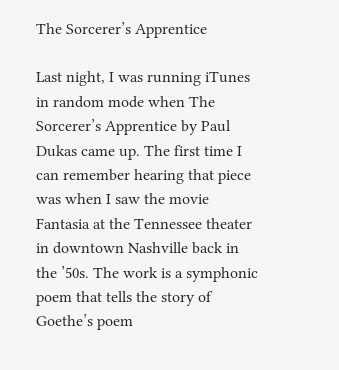The Sorcerer’s Apprentice

Last night, I was running iTunes in random mode when The Sorcerer’s Apprentice by Paul Dukas came up. The first time I can remember hearing that piece was when I saw the movie Fantasia at the Tennessee theater in downtown Nashville back in the ’50s. The work is a symphonic poem that tells the story of Goethe’s poem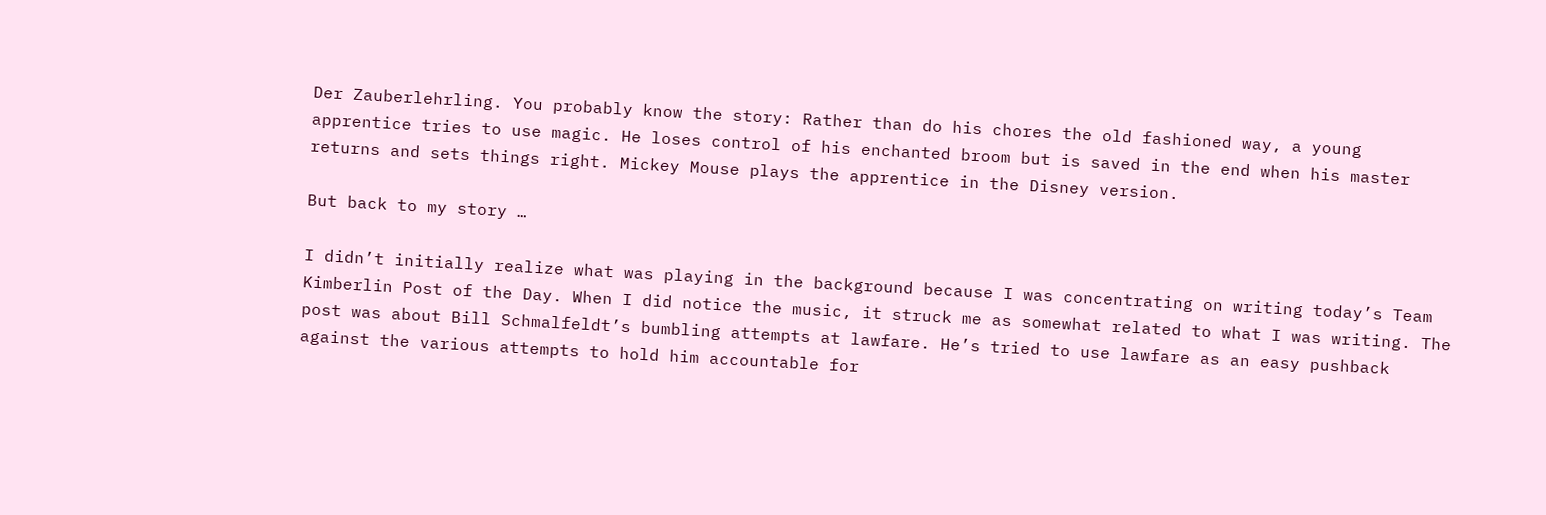Der Zauberlehrling. You probably know the story: Rather than do his chores the old fashioned way, a young apprentice tries to use magic. He loses control of his enchanted broom but is saved in the end when his master returns and sets things right. Mickey Mouse plays the apprentice in the Disney version.

But back to my story …

I didn’t initially realize what was playing in the background because I was concentrating on writing today’s Team Kimberlin Post of the Day. When I did notice the music, it struck me as somewhat related to what I was writing. The post was about Bill Schmalfeldt’s bumbling attempts at lawfare. He’s tried to use lawfare as an easy pushback against the various attempts to hold him accountable for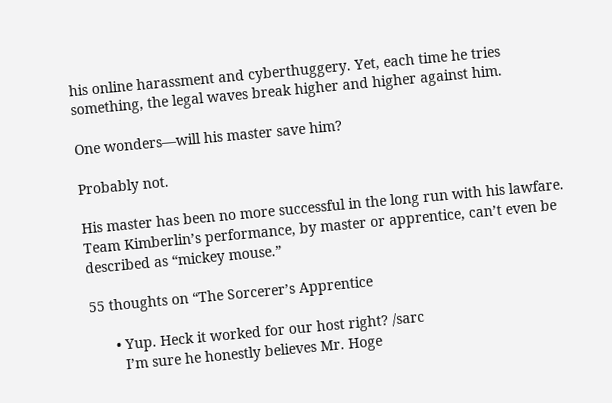his online harassment and cyberthuggery. Yet, each time he tries something, the legal waves break higher and higher against him.

One wonders—will his master save him?

Probably not.

His master has been no more successful in the long run with his lawfare. Team Kimberlin’s performance, by master or apprentice, can’t even be described as “mickey mouse.”

55 thoughts on “The Sorcerer’s Apprentice

      • Yup. Heck it worked for our host right? /sarc
        I’m sure he honestly believes Mr. Hoge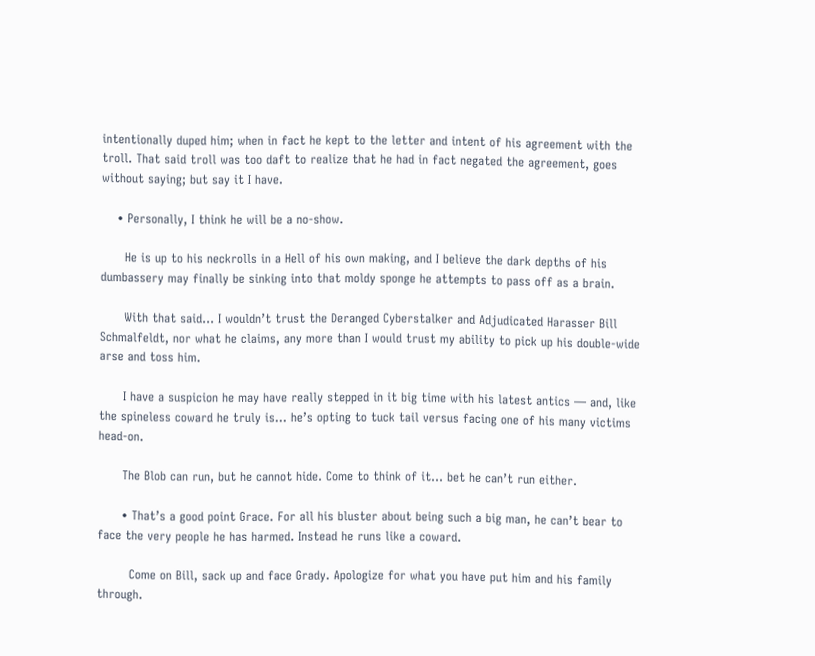intentionally duped him; when in fact he kept to the letter and intent of his agreement with the troll. That said troll was too daft to realize that he had in fact negated the agreement, goes without saying; but say it I have.

    • Personally, I think he will be a no-show.

      He is up to his neckrolls in a Hell of his own making, and I believe the dark depths of his dumbassery may finally be sinking into that moldy sponge he attempts to pass off as a brain.

      With that said… I wouldn’t trust the Deranged Cyberstalker and Adjudicated Harasser Bill Schmalfeldt, nor what he claims, any more than I would trust my ability to pick up his double-wide arse and toss him.

      I have a suspicion he may have really stepped in it big time with his latest antics — and, like the spineless coward he truly is… he’s opting to tuck tail versus facing one of his many victims head-on.

      The Blob can run, but he cannot hide. Come to think of it… bet he can’t run either.

      • That’s a good point Grace. For all his bluster about being such a big man, he can’t bear to face the very people he has harmed. Instead he runs like a coward.

        Come on Bill, sack up and face Grady. Apologize for what you have put him and his family through.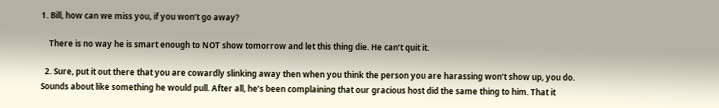1. Bill, how can we miss you, if you won’t go away?

    There is no way he is smart enough to NOT show tomorrow and let this thing die. He can’t quit it.

  2. Sure, put it out there that you are cowardly slinking away then when you think the person you are harassing won’t show up, you do. Sounds about like something he would pull. After all, he’s been complaining that our gracious host did the same thing to him. That it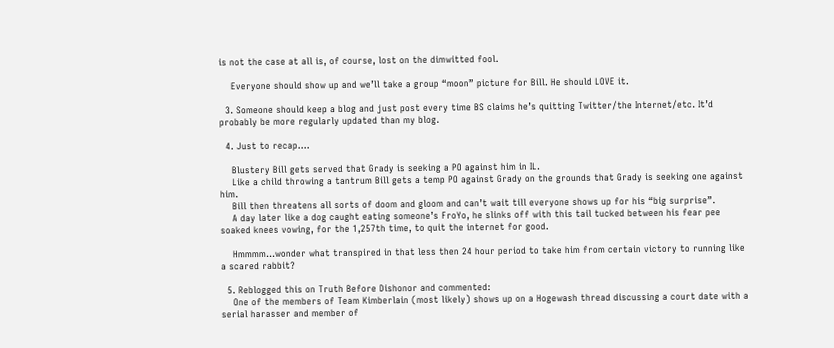is not the case at all is, of course, lost on the dimwitted fool.

    Everyone should show up and we’ll take a group “moon” picture for Bill. He should LOVE it.

  3. Someone should keep a blog and just post every time BS claims he’s quitting Twitter/the Internet/etc. It’d probably be more regularly updated than my blog.

  4. Just to recap….

    Blustery Bill gets served that Grady is seeking a PO against him in IL.
    Like a child throwing a tantrum Bill gets a temp PO against Grady on the grounds that Grady is seeking one against him.
    Bill then threatens all sorts of doom and gloom and can’t wait till everyone shows up for his “big surprise”.
    A day later like a dog caught eating someone’s FroYo, he slinks off with this tail tucked between his fear pee soaked knees vowing, for the 1,257th time, to quit the internet for good.

    Hmmmm…wonder what transpired in that less then 24 hour period to take him from certain victory to running like a scared rabbit?

  5. Reblogged this on Truth Before Dishonor and commented:
    One of the members of Team Kimberlain (most likely) shows up on a Hogewash thread discussing a court date with a serial harasser and member of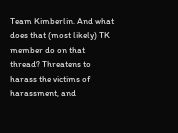Team Kimberlin. And what does that (most likely) TK member do on that thread? Threatens to harass the victims of harassment, and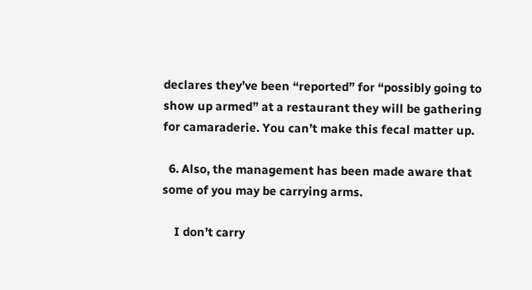declares they’ve been “reported” for “possibly going to show up armed” at a restaurant they will be gathering for camaraderie. You can’t make this fecal matter up.

  6. Also, the management has been made aware that some of you may be carrying arms.

    I don’t carry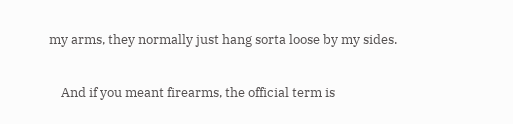my arms, they normally just hang sorta loose by my sides.

    And if you meant firearms, the official term is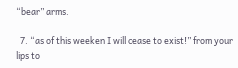“bear” arms.

  7. “as of this weeken I will cease to exist!” from your lips to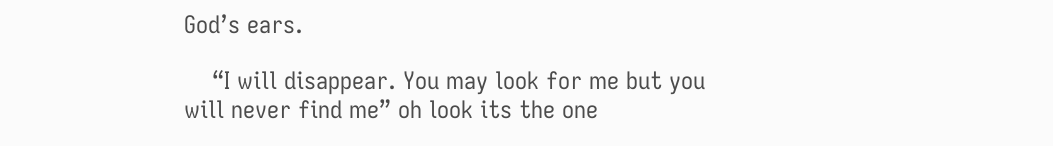God’s ears.

    “I will disappear. You may look for me but you will never find me” oh look its the one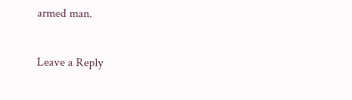armed man.

Leave a Reply